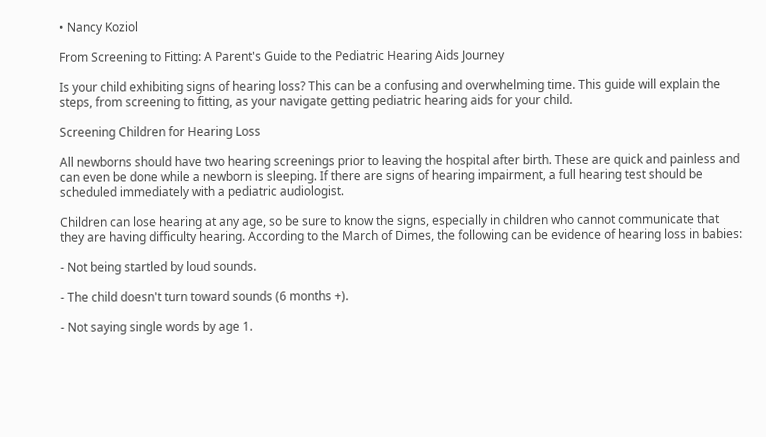• Nancy Koziol

From Screening to Fitting: A Parent's Guide to the Pediatric Hearing Aids Journey

Is your child exhibiting signs of hearing loss? This can be a confusing and overwhelming time. This guide will explain the steps, from screening to fitting, as your navigate getting pediatric hearing aids for your child.

Screening Children for Hearing Loss

All newborns should have two hearing screenings prior to leaving the hospital after birth. These are quick and painless and can even be done while a newborn is sleeping. If there are signs of hearing impairment, a full hearing test should be scheduled immediately with a pediatric audiologist.

Children can lose hearing at any age, so be sure to know the signs, especially in children who cannot communicate that they are having difficulty hearing. According to the March of Dimes, the following can be evidence of hearing loss in babies:

- Not being startled by loud sounds.

- The child doesn't turn toward sounds (6 months +).

- Not saying single words by age 1.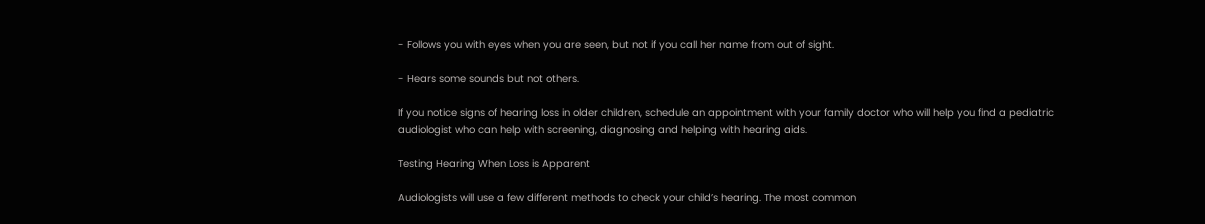- Follows you with eyes when you are seen, but not if you call her name from out of sight.

- Hears some sounds but not others.

If you notice signs of hearing loss in older children, schedule an appointment with your family doctor who will help you find a pediatric audiologist who can help with screening, diagnosing and helping with hearing aids.

Testing Hearing When Loss is Apparent

Audiologists will use a few different methods to check your child’s hearing. The most common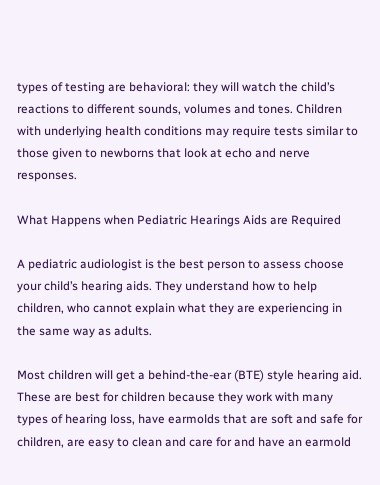types of testing are behavioral: they will watch the child’s reactions to different sounds, volumes and tones. Children with underlying health conditions may require tests similar to those given to newborns that look at echo and nerve responses.

What Happens when Pediatric Hearings Aids are Required

A pediatric audiologist is the best person to assess choose your child’s hearing aids. They understand how to help children, who cannot explain what they are experiencing in the same way as adults.

Most children will get a behind-the-ear (BTE) style hearing aid. These are best for children because they work with many types of hearing loss, have earmolds that are soft and safe for children, are easy to clean and care for and have an earmold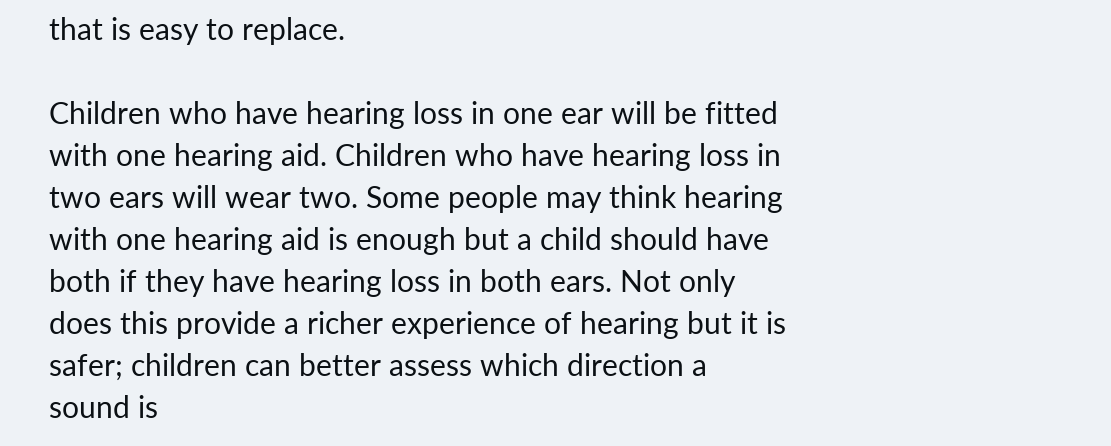that is easy to replace.

Children who have hearing loss in one ear will be fitted with one hearing aid. Children who have hearing loss in two ears will wear two. Some people may think hearing with one hearing aid is enough but a child should have both if they have hearing loss in both ears. Not only does this provide a richer experience of hearing but it is safer; children can better assess which direction a sound is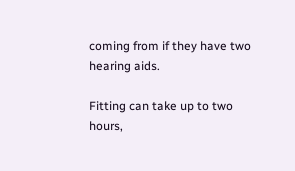coming from if they have two hearing aids.

Fitting can take up to two hours,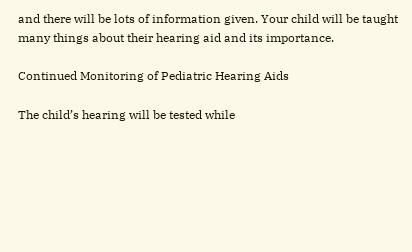and there will be lots of information given. Your child will be taught many things about their hearing aid and its importance.

Continued Monitoring of Pediatric Hearing Aids

The child’s hearing will be tested while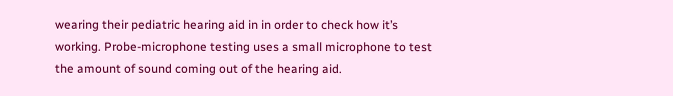wearing their pediatric hearing aid in in order to check how it’s working. Probe-microphone testing uses a small microphone to test the amount of sound coming out of the hearing aid.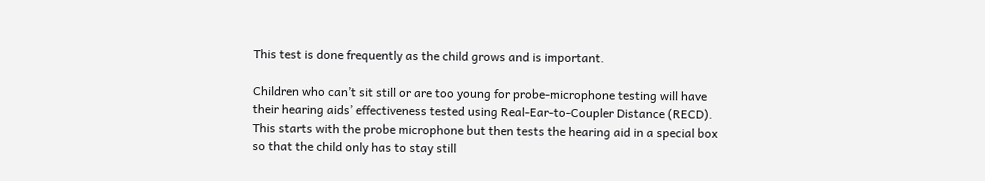This test is done frequently as the child grows and is important.

Children who can’t sit still or are too young for probe-microphone testing will have their hearing aids’ effectiveness tested using Real-Ear-to-Coupler Distance (RECD). This starts with the probe microphone but then tests the hearing aid in a special box so that the child only has to stay still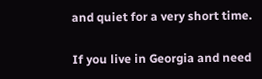and quiet for a very short time.

If you live in Georgia and need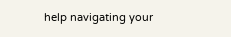help navigating your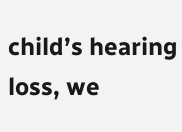child’s hearing loss, we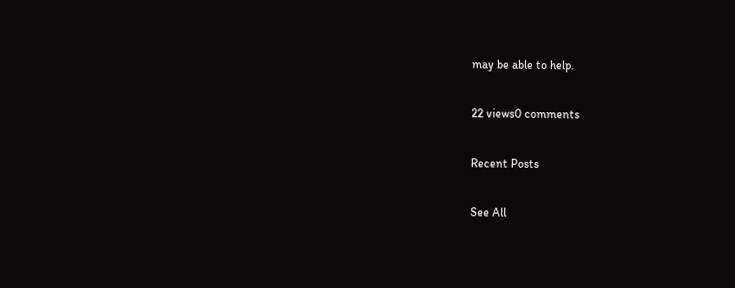may be able to help.

22 views0 comments

Recent Posts

See All